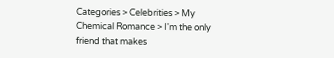Categories > Celebrities > My Chemical Romance > I'm the only friend that makes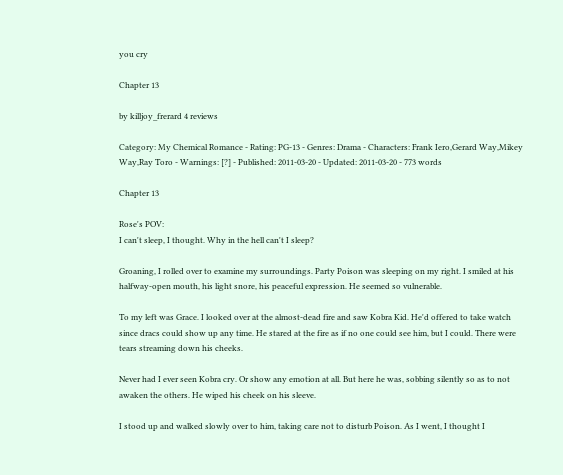you cry

Chapter 13

by killjoy_frerard 4 reviews

Category: My Chemical Romance - Rating: PG-13 - Genres: Drama - Characters: Frank Iero,Gerard Way,Mikey Way,Ray Toro - Warnings: [?] - Published: 2011-03-20 - Updated: 2011-03-20 - 773 words

Chapter 13

Rose's POV:
I can't sleep, I thought. Why in the hell can't I sleep?

Groaning, I rolled over to examine my surroundings. Party Poison was sleeping on my right. I smiled at his halfway-open mouth, his light snore, his peaceful expression. He seemed so vulnerable.

To my left was Grace. I looked over at the almost-dead fire and saw Kobra Kid. He'd offered to take watch since dracs could show up any time. He stared at the fire as if no one could see him, but I could. There were tears streaming down his cheeks.

Never had I ever seen Kobra cry. Or show any emotion at all. But here he was, sobbing silently so as to not awaken the others. He wiped his cheek on his sleeve.

I stood up and walked slowly over to him, taking care not to disturb Poison. As I went, I thought I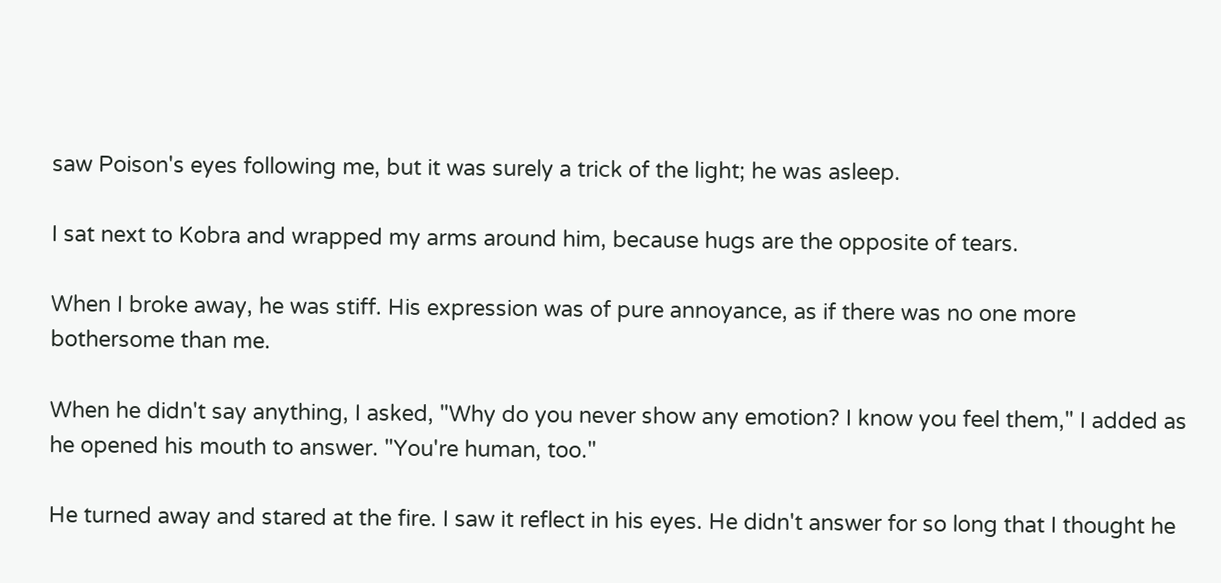saw Poison's eyes following me, but it was surely a trick of the light; he was asleep.

I sat next to Kobra and wrapped my arms around him, because hugs are the opposite of tears.

When I broke away, he was stiff. His expression was of pure annoyance, as if there was no one more bothersome than me.

When he didn't say anything, I asked, "Why do you never show any emotion? I know you feel them," I added as he opened his mouth to answer. "You're human, too."

He turned away and stared at the fire. I saw it reflect in his eyes. He didn't answer for so long that I thought he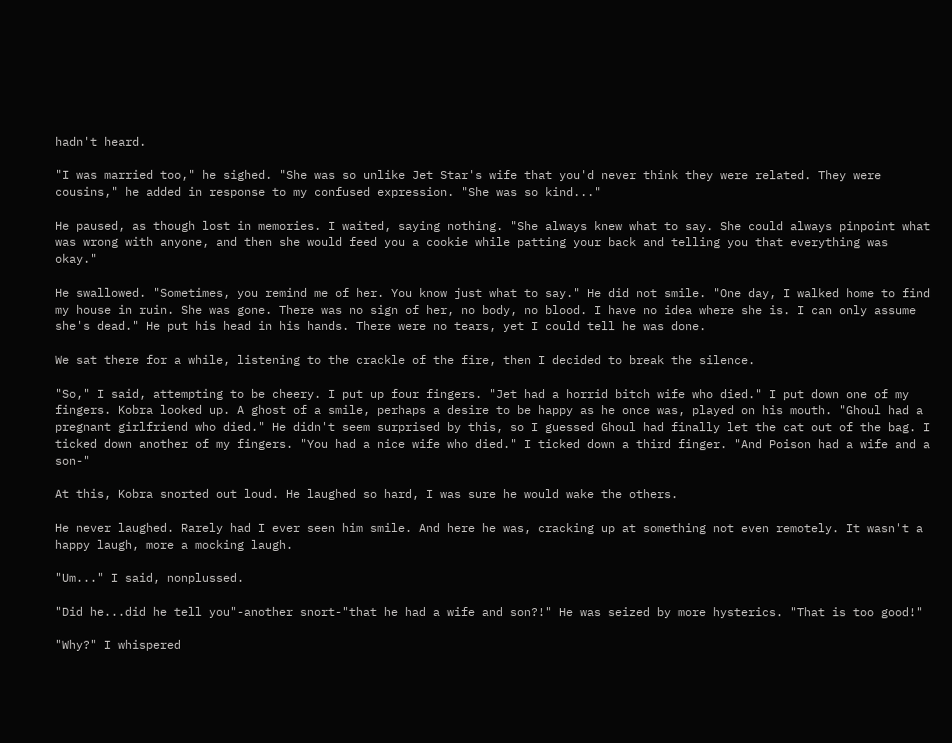hadn't heard.

"I was married too," he sighed. "She was so unlike Jet Star's wife that you'd never think they were related. They were cousins," he added in response to my confused expression. "She was so kind..."

He paused, as though lost in memories. I waited, saying nothing. "She always knew what to say. She could always pinpoint what was wrong with anyone, and then she would feed you a cookie while patting your back and telling you that everything was okay."

He swallowed. "Sometimes, you remind me of her. You know just what to say." He did not smile. "One day, I walked home to find my house in ruin. She was gone. There was no sign of her, no body, no blood. I have no idea where she is. I can only assume she's dead." He put his head in his hands. There were no tears, yet I could tell he was done.

We sat there for a while, listening to the crackle of the fire, then I decided to break the silence.

"So," I said, attempting to be cheery. I put up four fingers. "Jet had a horrid bitch wife who died." I put down one of my fingers. Kobra looked up. A ghost of a smile, perhaps a desire to be happy as he once was, played on his mouth. "Ghoul had a pregnant girlfriend who died." He didn't seem surprised by this, so I guessed Ghoul had finally let the cat out of the bag. I ticked down another of my fingers. "You had a nice wife who died." I ticked down a third finger. "And Poison had a wife and a son-"

At this, Kobra snorted out loud. He laughed so hard, I was sure he would wake the others.

He never laughed. Rarely had I ever seen him smile. And here he was, cracking up at something not even remotely. It wasn't a happy laugh, more a mocking laugh.

"Um..." I said, nonplussed.

"Did he...did he tell you"-another snort-"that he had a wife and son?!" He was seized by more hysterics. "That is too good!"

"Why?" I whispered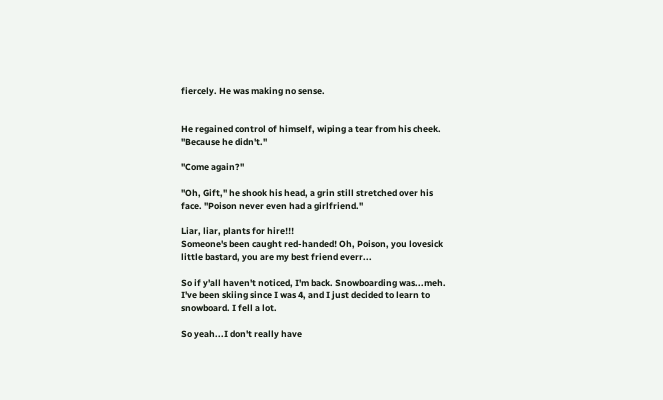fiercely. He was making no sense.


He regained control of himself, wiping a tear from his cheek. "Because he didn't."

"Come again?"

"Oh, Gift," he shook his head, a grin still stretched over his face. "Poison never even had a girlfriend."

Liar, liar, plants for hire!!!
Someone's been caught red-handed! Oh, Poison, you lovesick little bastard, you are my best friend everr...

So if y'all haven't noticed, I'm back. Snowboarding was...meh. I've been skiing since I was 4, and I just decided to learn to snowboard. I fell a lot.

So yeah...I don't really have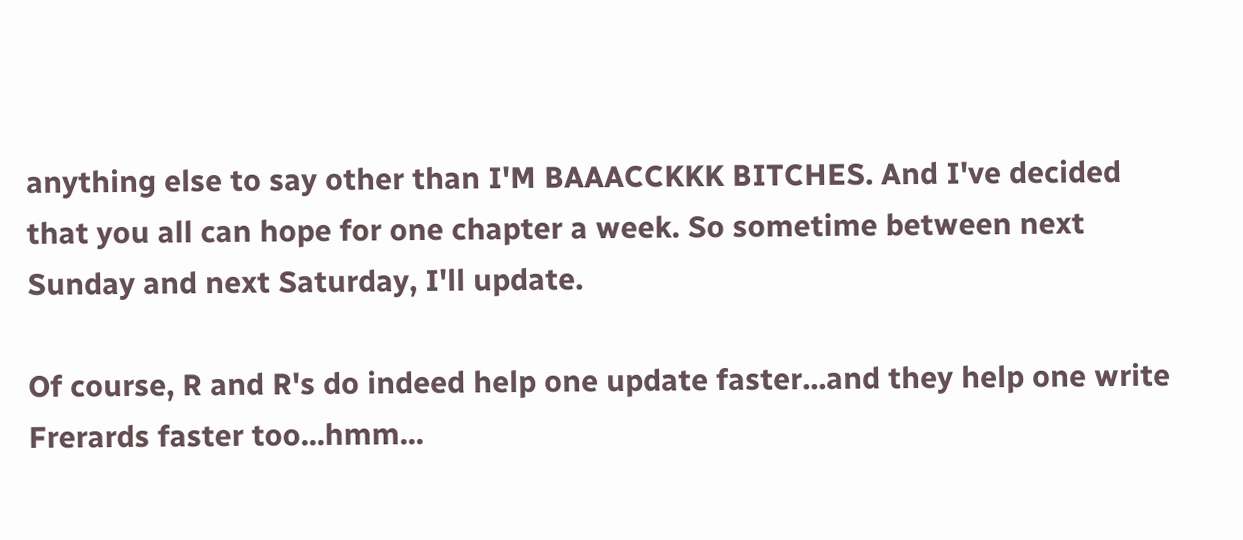anything else to say other than I'M BAAACCKKK BITCHES. And I've decided that you all can hope for one chapter a week. So sometime between next Sunday and next Saturday, I'll update.

Of course, R and R's do indeed help one update faster...and they help one write Frerards faster too...hmm...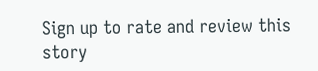Sign up to rate and review this story